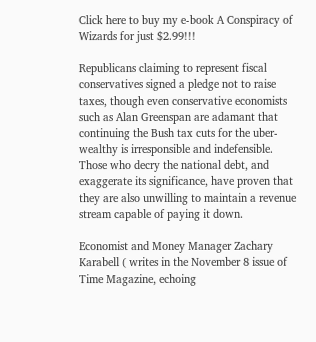Click here to buy my e-book A Conspiracy of Wizards for just $2.99!!!

Republicans claiming to represent fiscal conservatives signed a pledge not to raise taxes, though even conservative economists such as Alan Greenspan are adamant that continuing the Bush tax cuts for the uber-wealthy is irresponsible and indefensible. Those who decry the national debt, and exaggerate its significance, have proven that they are also unwilling to maintain a revenue stream capable of paying it down.

Economist and Money Manager Zachary Karabell ( writes in the November 8 issue of Time Magazine, echoing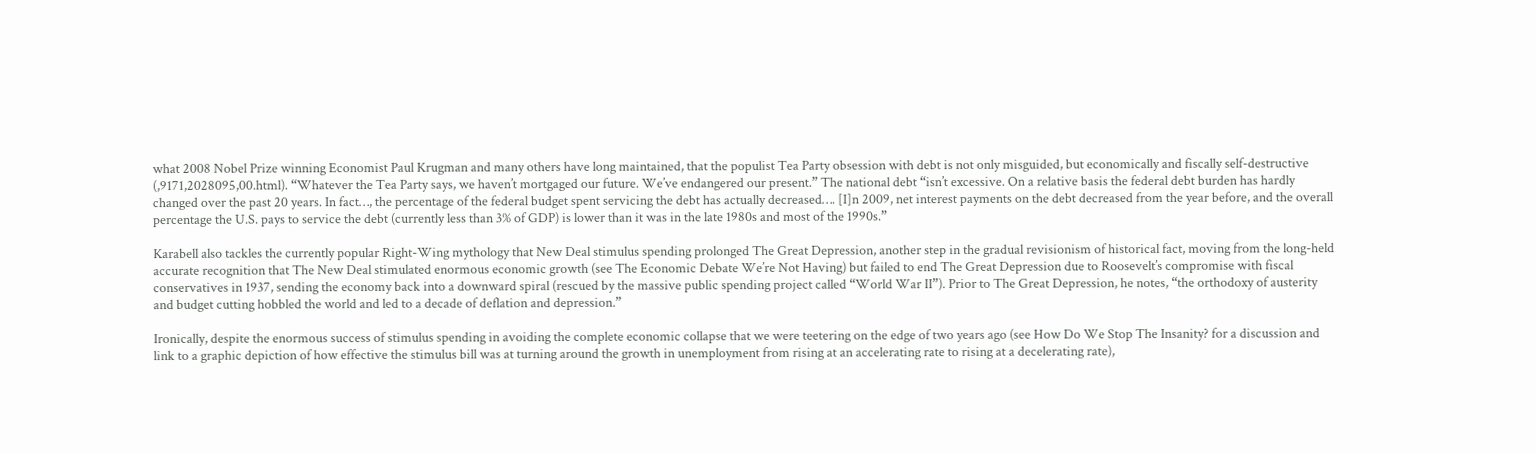what 2008 Nobel Prize winning Economist Paul Krugman and many others have long maintained, that the populist Tea Party obsession with debt is not only misguided, but economically and fiscally self-destructive (,9171,2028095,00.html). “Whatever the Tea Party says, we haven’t mortgaged our future. We’ve endangered our present.” The national debt “isn’t excessive. On a relative basis the federal debt burden has hardly changed over the past 20 years. In fact…, the percentage of the federal budget spent servicing the debt has actually decreased…. [I]n 2009, net interest payments on the debt decreased from the year before, and the overall percentage the U.S. pays to service the debt (currently less than 3% of GDP) is lower than it was in the late 1980s and most of the 1990s.”

Karabell also tackles the currently popular Right-Wing mythology that New Deal stimulus spending prolonged The Great Depression, another step in the gradual revisionism of historical fact, moving from the long-held accurate recognition that The New Deal stimulated enormous economic growth (see The Economic Debate We’re Not Having) but failed to end The Great Depression due to Roosevelt’s compromise with fiscal conservatives in 1937, sending the economy back into a downward spiral (rescued by the massive public spending project called “World War II”). Prior to The Great Depression, he notes, “the orthodoxy of austerity and budget cutting hobbled the world and led to a decade of deflation and depression.”

Ironically, despite the enormous success of stimulus spending in avoiding the complete economic collapse that we were teetering on the edge of two years ago (see How Do We Stop The Insanity? for a discussion and link to a graphic depiction of how effective the stimulus bill was at turning around the growth in unemployment from rising at an accelerating rate to rising at a decelerating rate),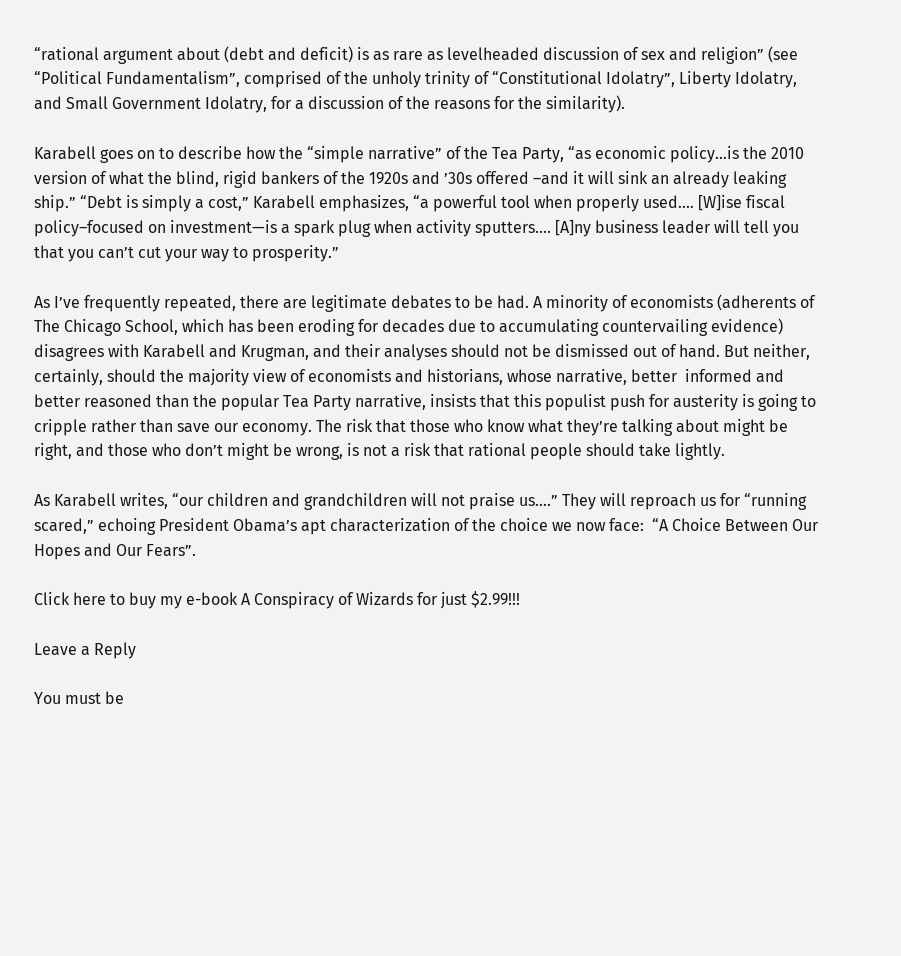“rational argument about (debt and deficit) is as rare as levelheaded discussion of sex and religion” (see “Political Fundamentalism”, comprised of the unholy trinity of “Constitutional Idolatry”, Liberty Idolatry, and Small Government Idolatry, for a discussion of the reasons for the similarity).

Karabell goes on to describe how the “simple narrative” of the Tea Party, “as economic policy…is the 2010 version of what the blind, rigid bankers of the 1920s and ’30s offered –and it will sink an already leaking ship.” “Debt is simply a cost,” Karabell emphasizes, “a powerful tool when properly used…. [W]ise fiscal policy–focused on investment—is a spark plug when activity sputters…. [A]ny business leader will tell you that you can’t cut your way to prosperity.”

As I’ve frequently repeated, there are legitimate debates to be had. A minority of economists (adherents of The Chicago School, which has been eroding for decades due to accumulating countervailing evidence) disagrees with Karabell and Krugman, and their analyses should not be dismissed out of hand. But neither, certainly, should the majority view of economists and historians, whose narrative, better  informed and better reasoned than the popular Tea Party narrative, insists that this populist push for austerity is going to cripple rather than save our economy. The risk that those who know what they’re talking about might be right, and those who don’t might be wrong, is not a risk that rational people should take lightly.

As Karabell writes, “our children and grandchildren will not praise us….” They will reproach us for “running scared,” echoing President Obama’s apt characterization of the choice we now face:  “A Choice Between Our Hopes and Our Fears”.

Click here to buy my e-book A Conspiracy of Wizards for just $2.99!!!

Leave a Reply

You must be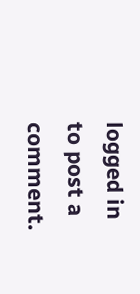logged in to post a comment.